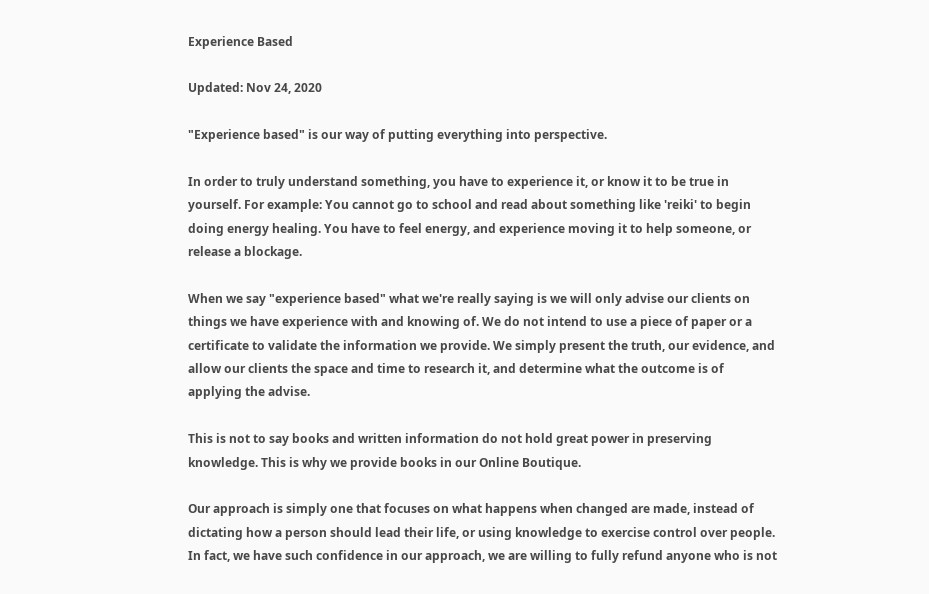Experience Based

Updated: Nov 24, 2020

"Experience based" is our way of putting everything into perspective.

In order to truly understand something, you have to experience it, or know it to be true in yourself. For example: You cannot go to school and read about something like 'reiki' to begin doing energy healing. You have to feel energy, and experience moving it to help someone, or release a blockage.

When we say "experience based" what we're really saying is we will only advise our clients on things we have experience with and knowing of. We do not intend to use a piece of paper or a certificate to validate the information we provide. We simply present the truth, our evidence, and allow our clients the space and time to research it, and determine what the outcome is of applying the advise.

This is not to say books and written information do not hold great power in preserving knowledge. This is why we provide books in our Online Boutique.

Our approach is simply one that focuses on what happens when changed are made, instead of dictating how a person should lead their life, or using knowledge to exercise control over people. In fact, we have such confidence in our approach, we are willing to fully refund anyone who is not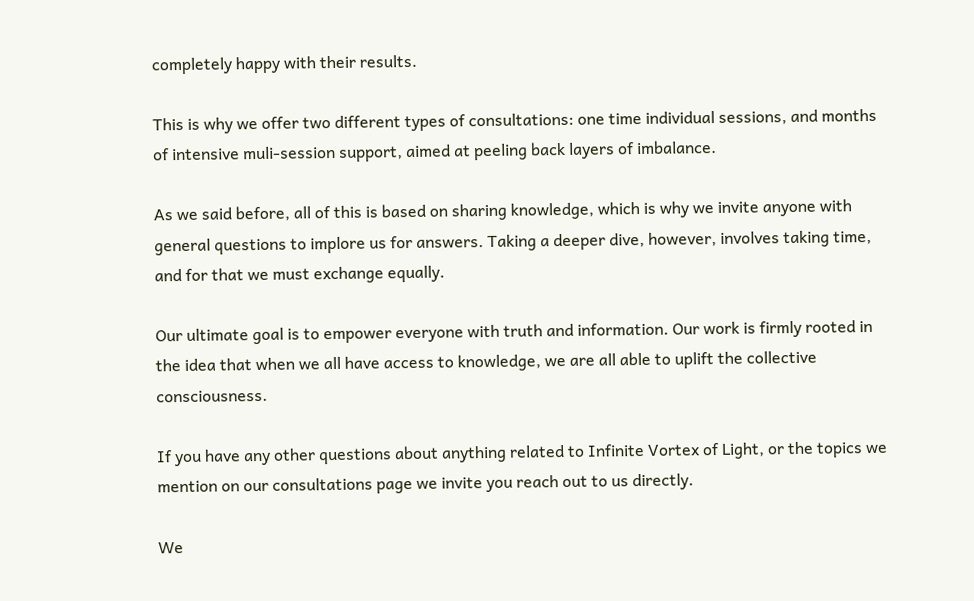completely happy with their results.

This is why we offer two different types of consultations: one time individual sessions, and months of intensive muli-session support, aimed at peeling back layers of imbalance.

As we said before, all of this is based on sharing knowledge, which is why we invite anyone with general questions to implore us for answers. Taking a deeper dive, however, involves taking time, and for that we must exchange equally.

Our ultimate goal is to empower everyone with truth and information. Our work is firmly rooted in the idea that when we all have access to knowledge, we are all able to uplift the collective consciousness.

If you have any other questions about anything related to Infinite Vortex of Light, or the topics we mention on our consultations page we invite you reach out to us directly.

We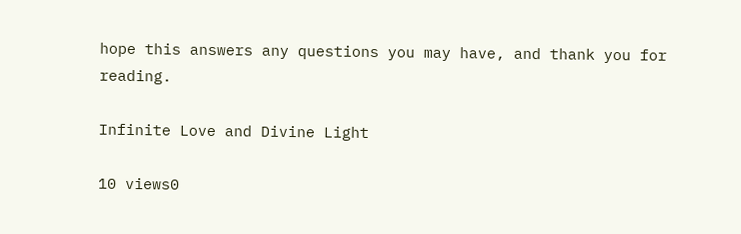hope this answers any questions you may have, and thank you for reading.

Infinite Love and Divine Light

10 views0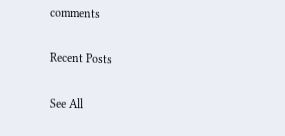comments

Recent Posts

See All